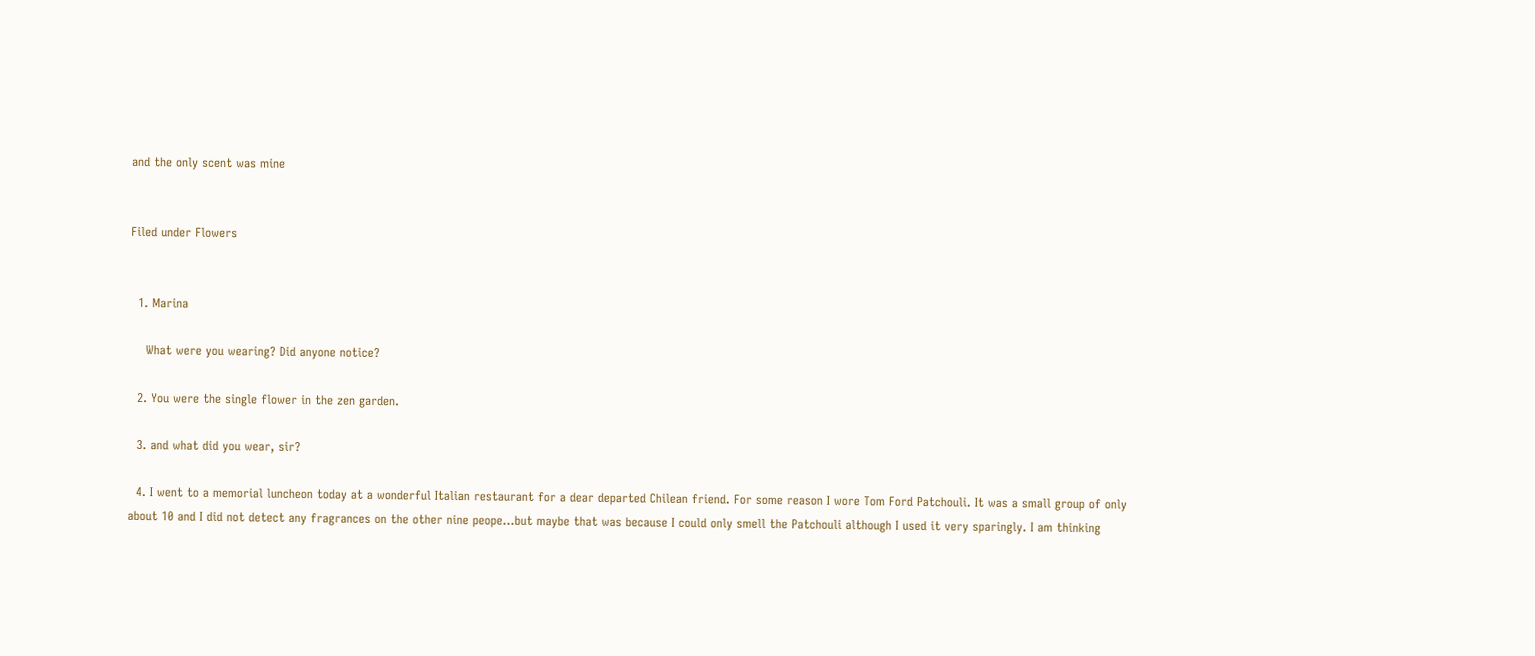and the only scent was mine


Filed under Flowers


  1. Marina

    What were you wearing? Did anyone notice?

  2. You were the single flower in the zen garden.

  3. and what did you wear, sir?

  4. I went to a memorial luncheon today at a wonderful Italian restaurant for a dear departed Chilean friend. For some reason I wore Tom Ford Patchouli. It was a small group of only about 10 and I did not detect any fragrances on the other nine peope…but maybe that was because I could only smell the Patchouli although I used it very sparingly. I am thinking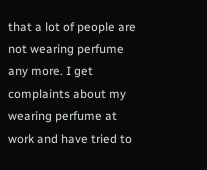that a lot of people are not wearing perfume any more. I get complaints about my wearing perfume at work and have tried to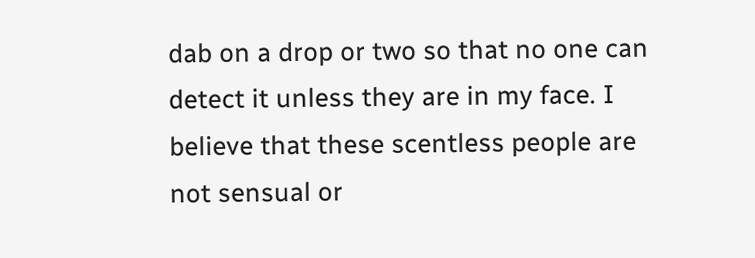dab on a drop or two so that no one can detect it unless they are in my face. I believe that these scentless people are not sensual or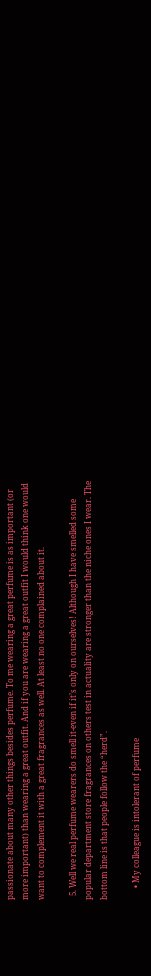passionate about many other things besides perfume. To me wearing a great perfume is as important (or more important) than wearing a great outfit. And if you are wearing a great outfit I would think one would want to complement it with a great fragrances as well. At least no one complained about it.

  5. Well we real perfume wearers do smell it-even if it’s only on ourselves! Although I have smelled some popular department store fragrances on others test in actuality are stronger than the niche ones I wear. The bottom line is that people follow the “herd”.

      • My colleague is intolerant of perfume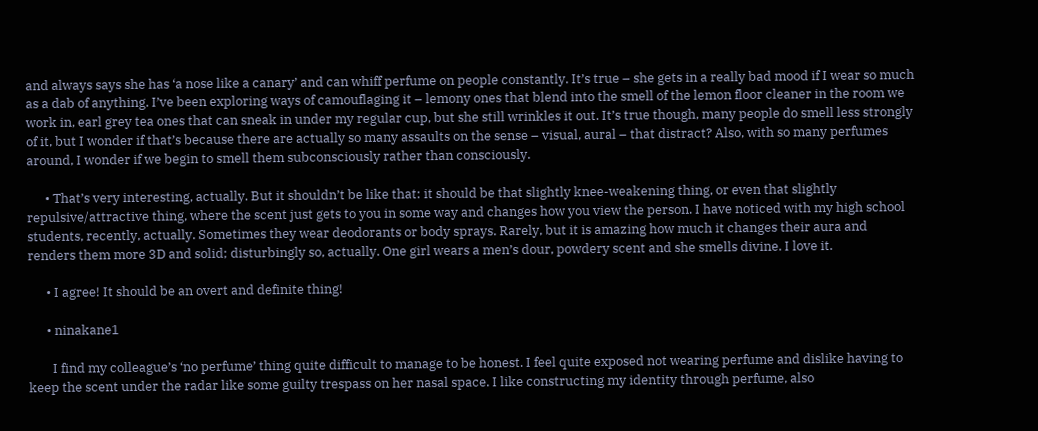and always says she has ‘a nose like a canary’ and can whiff perfume on people constantly. It’s true – she gets in a really bad mood if I wear so much as a dab of anything. I’ve been exploring ways of camouflaging it – lemony ones that blend into the smell of the lemon floor cleaner in the room we work in, earl grey tea ones that can sneak in under my regular cup, but she still wrinkles it out. It’s true though, many people do smell less strongly of it, but I wonder if that’s because there are actually so many assaults on the sense – visual, aural – that distract? Also, with so many perfumes around, I wonder if we begin to smell them subconsciously rather than consciously.

      • That’s very interesting, actually. But it shouldn’t be like that: it should be that slightly knee-weakening thing, or even that slightly repulsive/attractive thing, where the scent just gets to you in some way and changes how you view the person. I have noticed with my high school students, recently, actually. Sometimes they wear deodorants or body sprays. Rarely, but it is amazing how much it changes their aura and renders them more 3D and solid; disturbingly so, actually. One girl wears a men’s dour, powdery scent and she smells divine. I love it.

      • I agree! It should be an overt and definite thing!

      • ninakane1

        I find my colleague’s ‘no perfume’ thing quite difficult to manage to be honest. I feel quite exposed not wearing perfume and dislike having to keep the scent under the radar like some guilty trespass on her nasal space. I like constructing my identity through perfume, also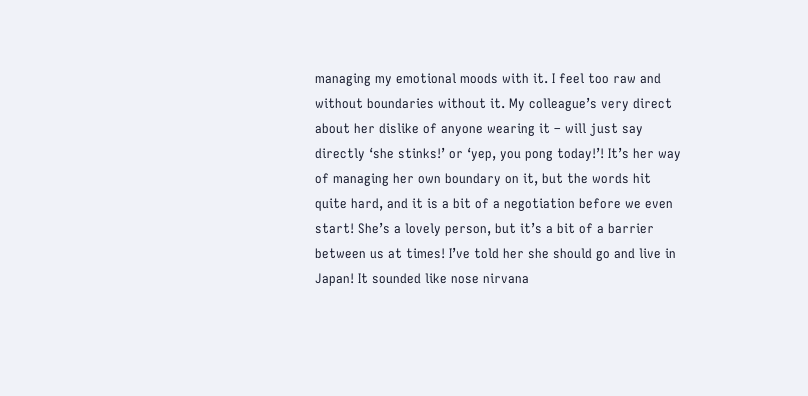managing my emotional moods with it. I feel too raw and without boundaries without it. My colleague’s very direct about her dislike of anyone wearing it – will just say directly ‘she stinks!’ or ‘yep, you pong today!’! It’s her way of managing her own boundary on it, but the words hit quite hard, and it is a bit of a negotiation before we even start! She’s a lovely person, but it’s a bit of a barrier between us at times! I’ve told her she should go and live in Japan! It sounded like nose nirvana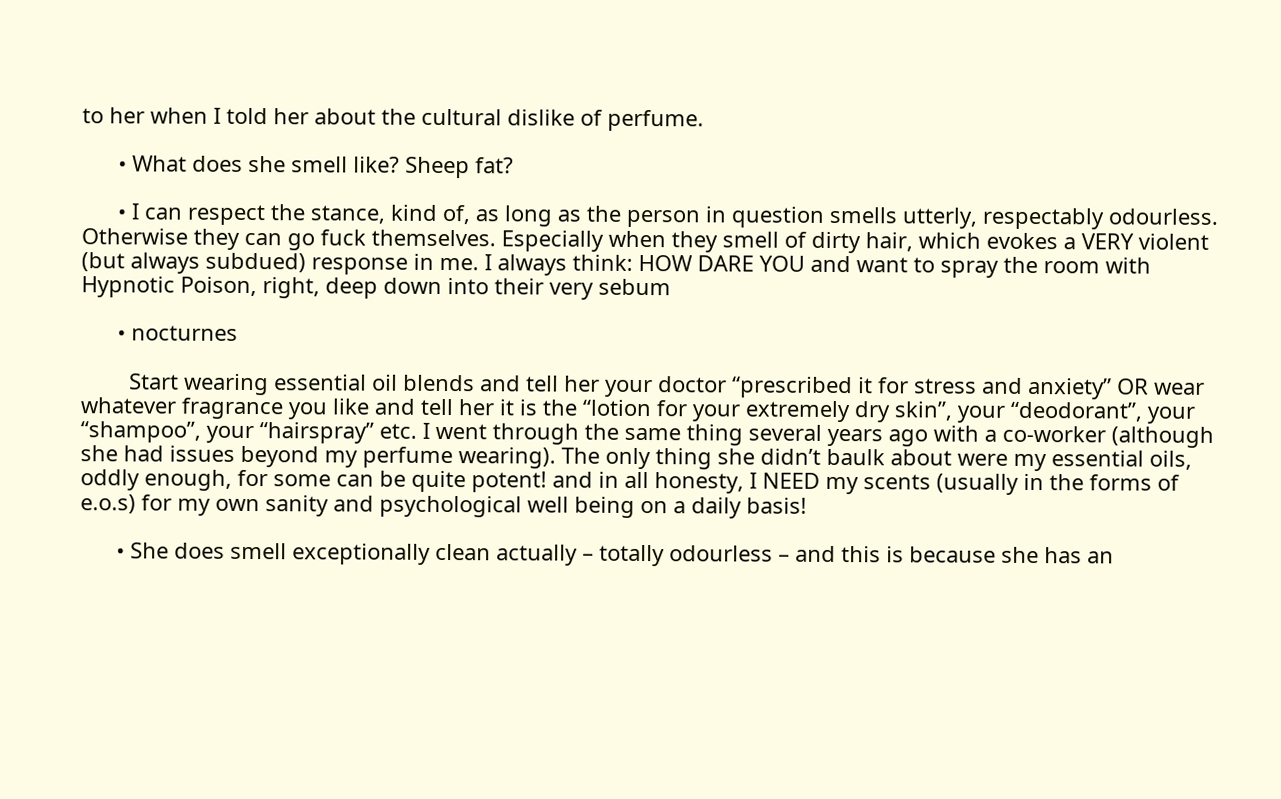to her when I told her about the cultural dislike of perfume.

      • What does she smell like? Sheep fat?

      • I can respect the stance, kind of, as long as the person in question smells utterly, respectably odourless. Otherwise they can go fuck themselves. Especially when they smell of dirty hair, which evokes a VERY violent (but always subdued) response in me. I always think: HOW DARE YOU and want to spray the room with Hypnotic Poison, right, deep down into their very sebum

      • nocturnes

        Start wearing essential oil blends and tell her your doctor “prescribed it for stress and anxiety” OR wear whatever fragrance you like and tell her it is the “lotion for your extremely dry skin”, your “deodorant”, your “shampoo”, your “hairspray” etc. I went through the same thing several years ago with a co-worker (although she had issues beyond my perfume wearing). The only thing she didn’t baulk about were my essential oils, oddly enough, for some can be quite potent! and in all honesty, I NEED my scents (usually in the forms of e.o.s) for my own sanity and psychological well being on a daily basis!

      • She does smell exceptionally clean actually – totally odourless – and this is because she has an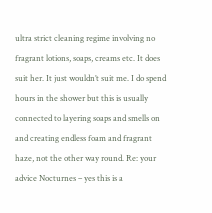ultra strict cleaning regime involving no fragrant lotions, soaps, creams etc. It does suit her. It just wouldn’t suit me. I do spend hours in the shower but this is usually connected to layering soaps and smells on and creating endless foam and fragrant haze, not the other way round. Re: your advice Nocturnes – yes this is a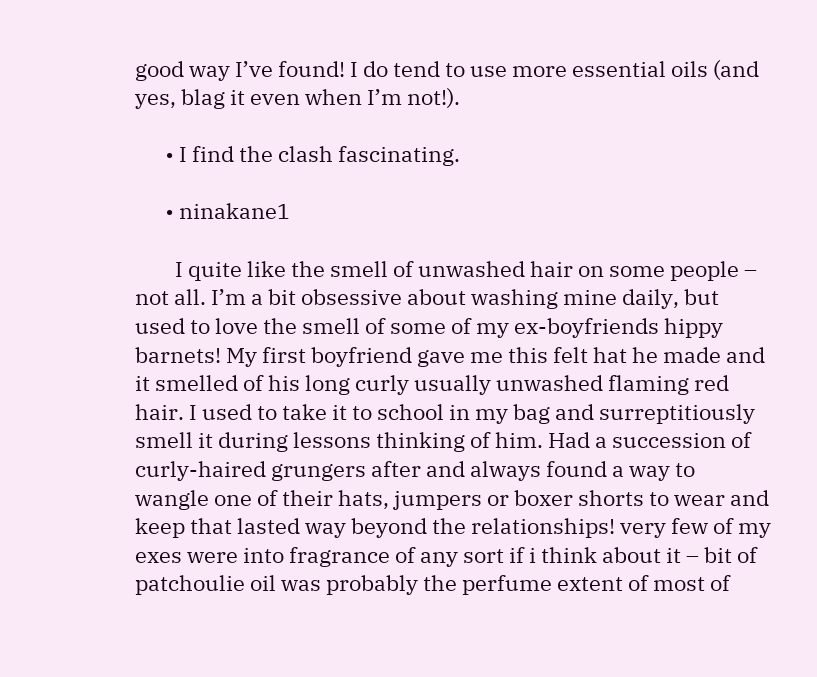good way I’ve found! I do tend to use more essential oils (and yes, blag it even when I’m not!).

      • I find the clash fascinating.

      • ninakane1

        I quite like the smell of unwashed hair on some people – not all. I’m a bit obsessive about washing mine daily, but used to love the smell of some of my ex-boyfriends hippy barnets! My first boyfriend gave me this felt hat he made and it smelled of his long curly usually unwashed flaming red hair. I used to take it to school in my bag and surreptitiously smell it during lessons thinking of him. Had a succession of curly-haired grungers after and always found a way to wangle one of their hats, jumpers or boxer shorts to wear and keep that lasted way beyond the relationships! very few of my exes were into fragrance of any sort if i think about it – bit of patchoulie oil was probably the perfume extent of most of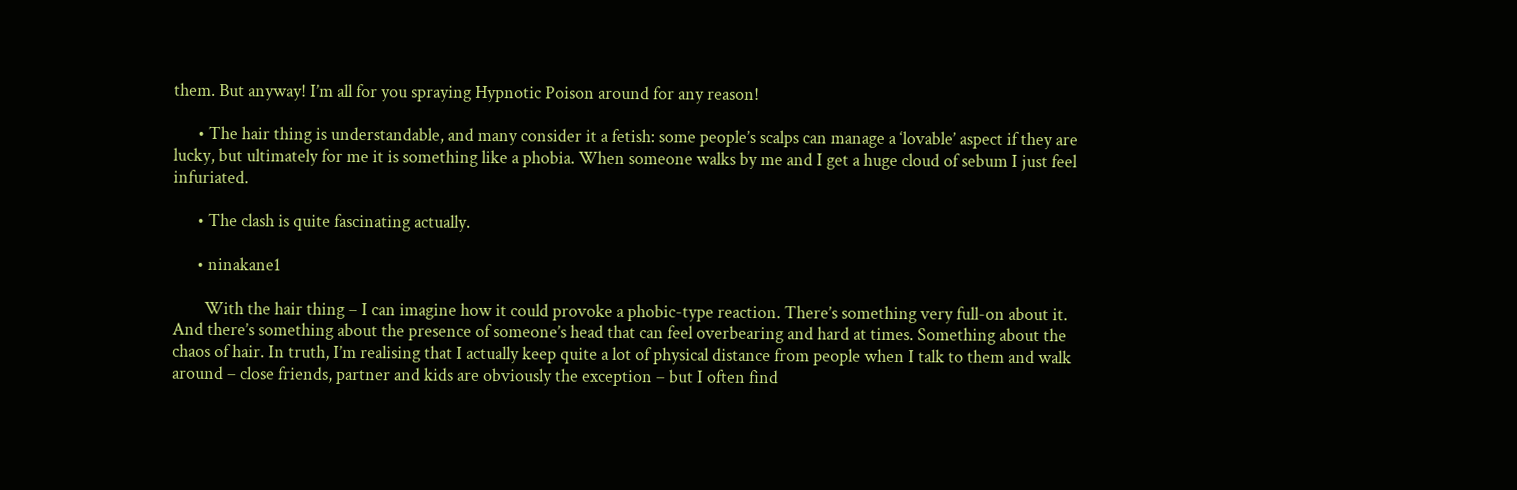them. But anyway! I’m all for you spraying Hypnotic Poison around for any reason!

      • The hair thing is understandable, and many consider it a fetish: some people’s scalps can manage a ‘lovable’ aspect if they are lucky, but ultimately for me it is something like a phobia. When someone walks by me and I get a huge cloud of sebum I just feel infuriated.

      • The clash is quite fascinating actually.

      • ninakane1

        With the hair thing – I can imagine how it could provoke a phobic-type reaction. There’s something very full-on about it. And there’s something about the presence of someone’s head that can feel overbearing and hard at times. Something about the chaos of hair. In truth, I’m realising that I actually keep quite a lot of physical distance from people when I talk to them and walk around – close friends, partner and kids are obviously the exception – but I often find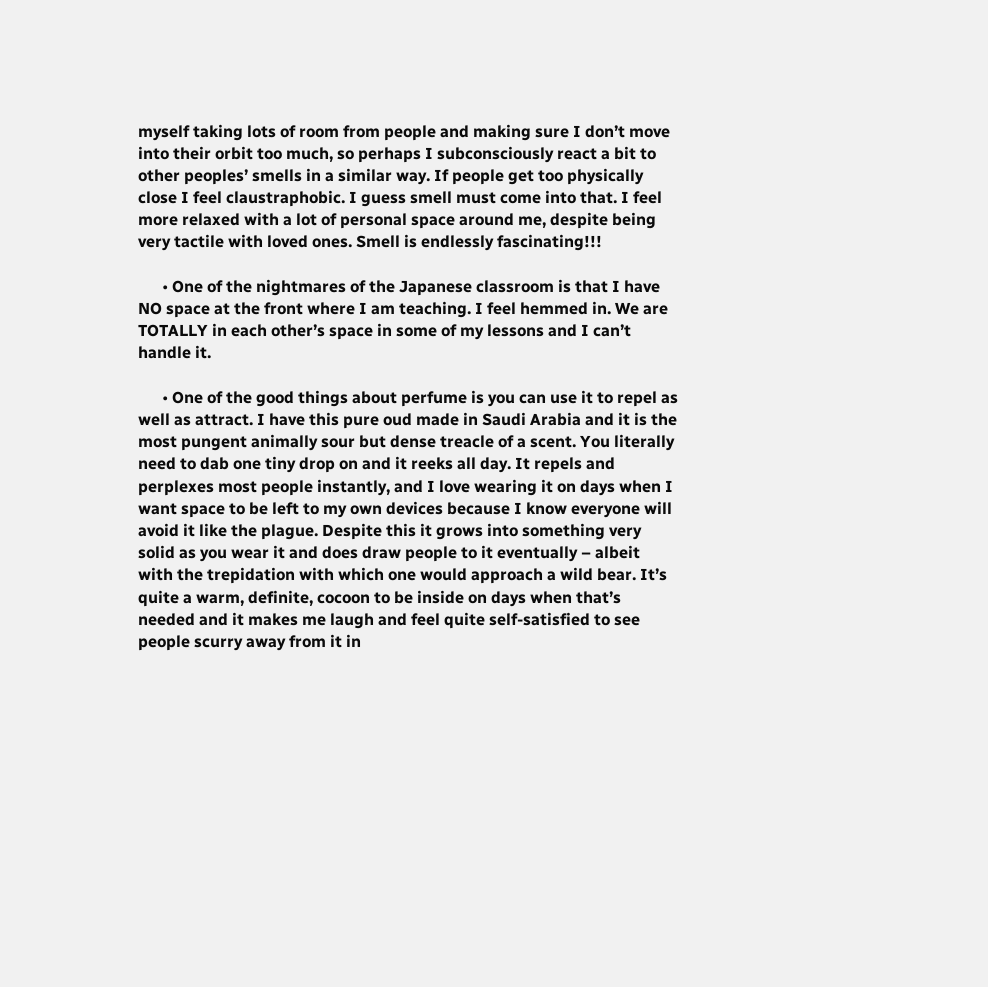myself taking lots of room from people and making sure I don’t move into their orbit too much, so perhaps I subconsciously react a bit to other peoples’ smells in a similar way. If people get too physically close I feel claustraphobic. I guess smell must come into that. I feel more relaxed with a lot of personal space around me, despite being very tactile with loved ones. Smell is endlessly fascinating!!!

      • One of the nightmares of the Japanese classroom is that I have NO space at the front where I am teaching. I feel hemmed in. We are TOTALLY in each other’s space in some of my lessons and I can’t handle it.

      • One of the good things about perfume is you can use it to repel as well as attract. I have this pure oud made in Saudi Arabia and it is the most pungent animally sour but dense treacle of a scent. You literally need to dab one tiny drop on and it reeks all day. It repels and perplexes most people instantly, and I love wearing it on days when I want space to be left to my own devices because I know everyone will avoid it like the plague. Despite this it grows into something very solid as you wear it and does draw people to it eventually – albeit with the trepidation with which one would approach a wild bear. It’s quite a warm, definite, cocoon to be inside on days when that’s needed and it makes me laugh and feel quite self-satisfied to see people scurry away from it in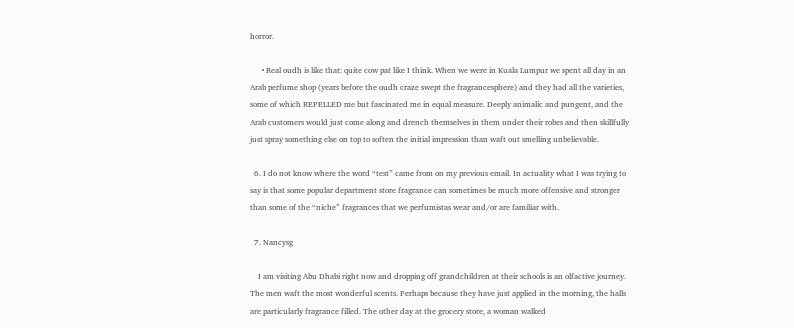horror.

      • Real oudh is like that: quite cow pat like I think. When we were in Kuala Lumpur we spent all day in an Arab perfume shop (years before the oudh craze swept the fragrancesphere) and they had all the varieties, some of which REPELLED me but fascinated me in equal measure. Deeply animalic and pungent, and the Arab customers would just come along and drench themselves in them under their robes and then skillfully just spray something else on top to soften the initial impression than waft out smelling unbelievable.

  6. I do not know where the word “test” came from on my previous email. In actuality what I was trying to say is that some popular department store fragrance can sometimes be much more offensive and stronger than some of the “niche” fragrances that we perfumistas wear and/or are familiar with.

  7. Nancysg

    I am visiting Abu Dhabi right now and dropping off grandchildren at their schools is an olfactive journey. The men waft the most wonderful scents. Perhaps because they have just applied in the morning, the halls are particularly fragrance filled. The other day at the grocery store, a woman walked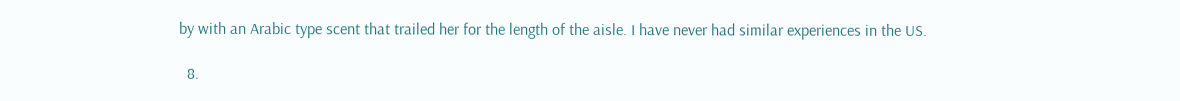by with an Arabic type scent that trailed her for the length of the aisle. I have never had similar experiences in the US.

  8.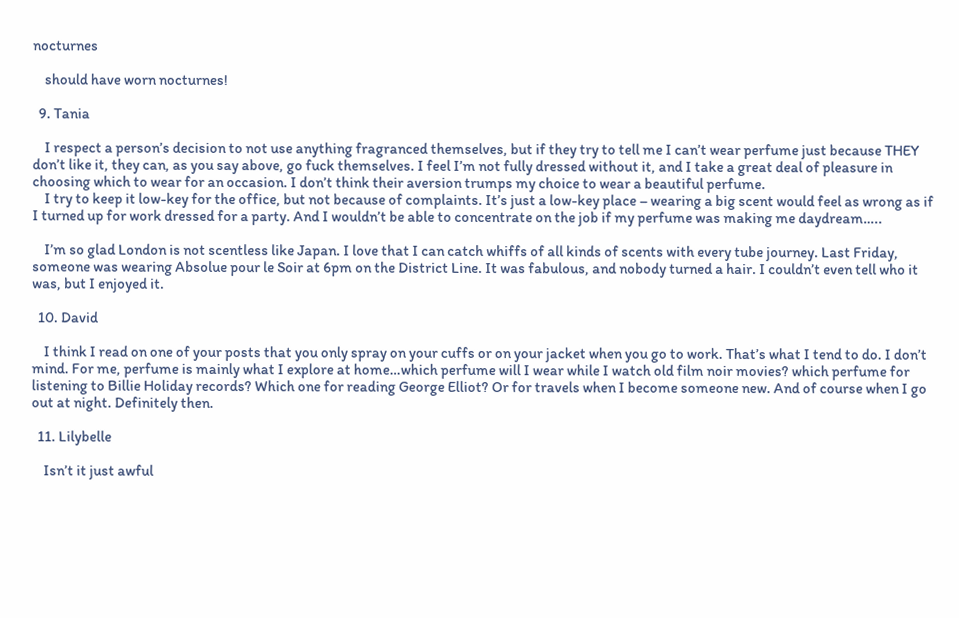nocturnes

    should have worn nocturnes!

  9. Tania

    I respect a person’s decision to not use anything fragranced themselves, but if they try to tell me I can’t wear perfume just because THEY don’t like it, they can, as you say above, go fuck themselves. I feel I’m not fully dressed without it, and I take a great deal of pleasure in choosing which to wear for an occasion. I don’t think their aversion trumps my choice to wear a beautiful perfume.
    I try to keep it low-key for the office, but not because of complaints. It’s just a low-key place – wearing a big scent would feel as wrong as if I turned up for work dressed for a party. And I wouldn’t be able to concentrate on the job if my perfume was making me daydream…..

    I’m so glad London is not scentless like Japan. I love that I can catch whiffs of all kinds of scents with every tube journey. Last Friday, someone was wearing Absolue pour le Soir at 6pm on the District Line. It was fabulous, and nobody turned a hair. I couldn’t even tell who it was, but I enjoyed it.

  10. David

    I think I read on one of your posts that you only spray on your cuffs or on your jacket when you go to work. That’s what I tend to do. I don’t mind. For me, perfume is mainly what I explore at home…which perfume will I wear while I watch old film noir movies? which perfume for listening to Billie Holiday records? Which one for reading George Elliot? Or for travels when I become someone new. And of course when I go out at night. Definitely then.

  11. Lilybelle

    Isn’t it just awful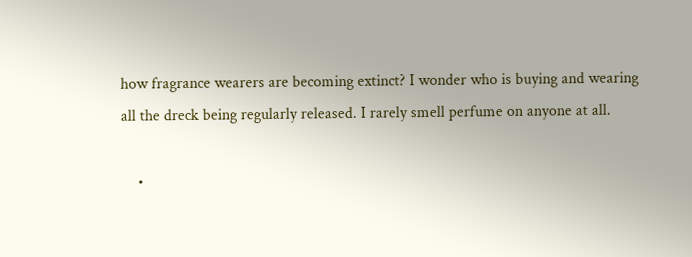how fragrance wearers are becoming extinct? I wonder who is buying and wearing all the dreck being regularly released. I rarely smell perfume on anyone at all.

    •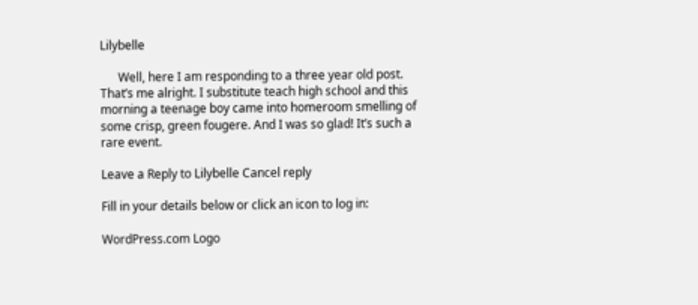Lilybelle

      Well, here I am responding to a three year old post. That’s me alright. I substitute teach high school and this morning a teenage boy came into homeroom smelling of some crisp, green fougere. And I was so glad! It’s such a rare event.

Leave a Reply to Lilybelle Cancel reply

Fill in your details below or click an icon to log in:

WordPress.com Logo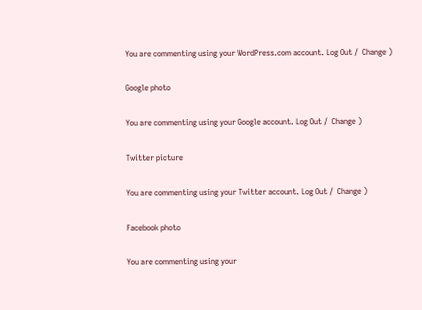You are commenting using your WordPress.com account. Log Out /  Change )

Google photo

You are commenting using your Google account. Log Out /  Change )

Twitter picture

You are commenting using your Twitter account. Log Out /  Change )

Facebook photo

You are commenting using your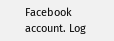Facebook account. Log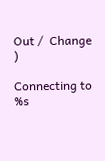Out /  Change )

Connecting to %s